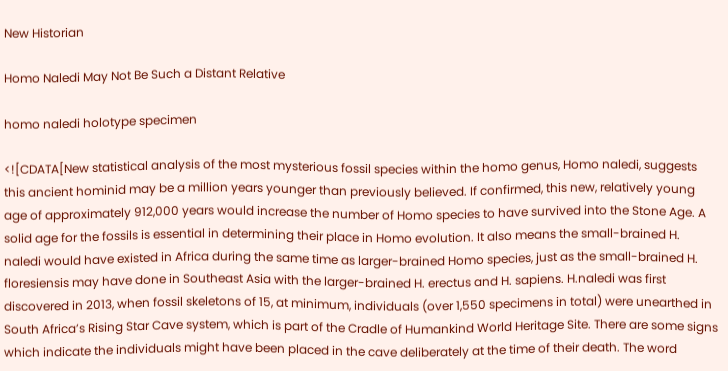New Historian

Homo Naledi May Not Be Such a Distant Relative

homo naledi holotype specimen

<![CDATA[New statistical analysis of the most mysterious fossil species within the homo genus, Homo naledi, suggests this ancient hominid may be a million years younger than previously believed. If confirmed, this new, relatively young age of approximately 912,000 years would increase the number of Homo species to have survived into the Stone Age. A solid age for the fossils is essential in determining their place in Homo evolution. It also means the small-brained H. naledi would have existed in Africa during the same time as larger-brained Homo species, just as the small-brained H. floresiensis may have done in Southeast Asia with the larger-brained H. erectus and H. sapiens. H.naledi was first discovered in 2013, when fossil skeletons of 15, at minimum, individuals (over 1,550 specimens in total) were unearthed in South Africa’s Rising Star Cave system, which is part of the Cradle of Humankind World Heritage Site. There are some signs which indicate the individuals might have been placed in the cave deliberately at the time of their death. The word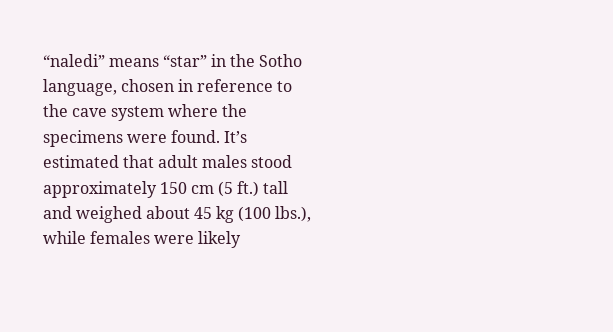“naledi” means “star” in the Sotho language, chosen in reference to the cave system where the specimens were found. It’s estimated that adult males stood approximately 150 cm (5 ft.) tall and weighed about 45 kg (100 lbs.), while females were likely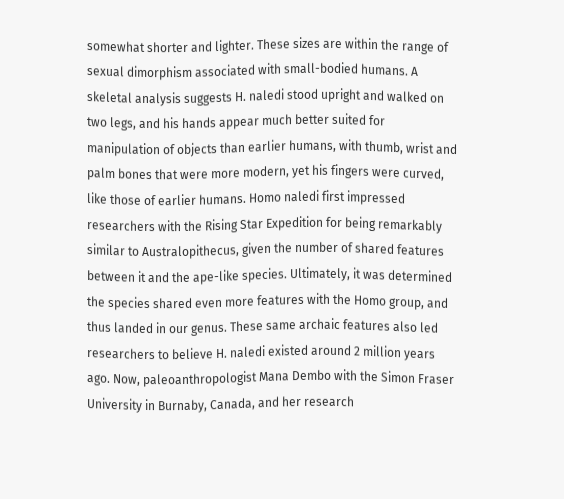somewhat shorter and lighter. These sizes are within the range of sexual dimorphism associated with small-bodied humans. A skeletal analysis suggests H. naledi stood upright and walked on two legs, and his hands appear much better suited for manipulation of objects than earlier humans, with thumb, wrist and palm bones that were more modern, yet his fingers were curved, like those of earlier humans. Homo naledi first impressed researchers with the Rising Star Expedition for being remarkably similar to Australopithecus, given the number of shared features between it and the ape-like species. Ultimately, it was determined the species shared even more features with the Homo group, and thus landed in our genus. These same archaic features also led researchers to believe H. naledi existed around 2 million years ago. Now, paleoanthropologist Mana Dembo with the Simon Fraser University in Burnaby, Canada, and her research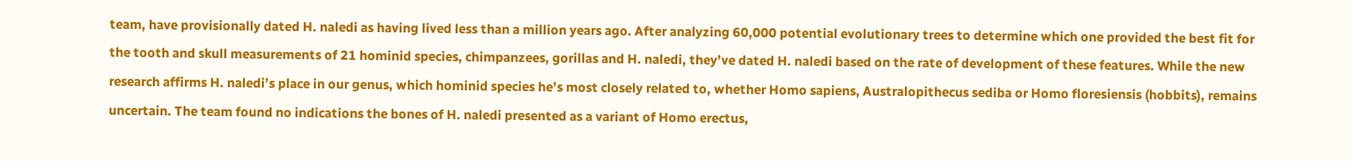team, have provisionally dated H. naledi as having lived less than a million years ago. After analyzing 60,000 potential evolutionary trees to determine which one provided the best fit for the tooth and skull measurements of 21 hominid species, chimpanzees, gorillas and H. naledi, they’ve dated H. naledi based on the rate of development of these features. While the new research affirms H. naledi’s place in our genus, which hominid species he’s most closely related to, whether Homo sapiens, Australopithecus sediba or Homo floresiensis (hobbits), remains uncertain. The team found no indications the bones of H. naledi presented as a variant of Homo erectus,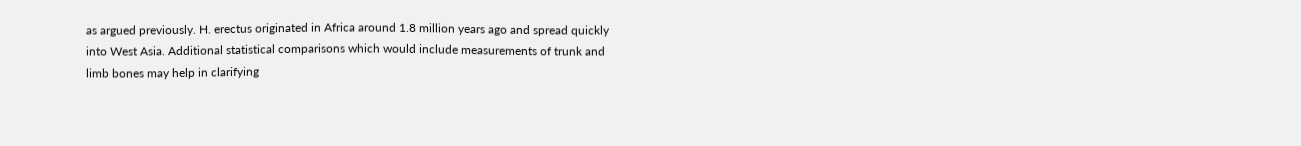as argued previously. H. erectus originated in Africa around 1.8 million years ago and spread quickly into West Asia. Additional statistical comparisons which would include measurements of trunk and limb bones may help in clarifying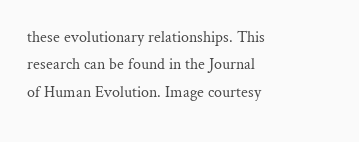these evolutionary relationships. This research can be found in the Journal of Human Evolution. Image courtesy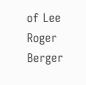of Lee Roger Berger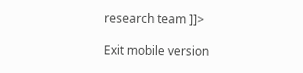research team ]]>

Exit mobile version